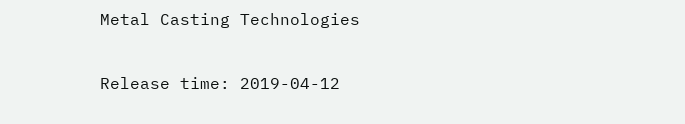Metal Casting Technologies

Release time: 2019-04-12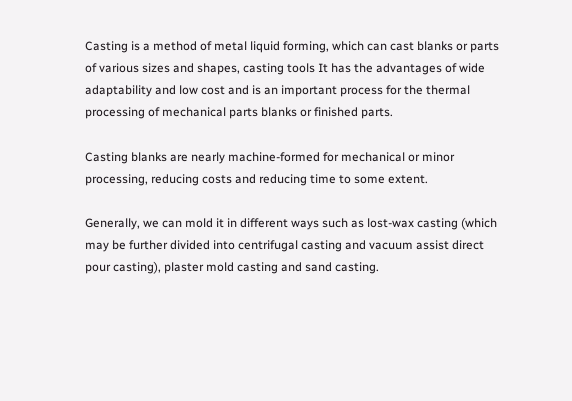Casting is a method of metal liquid forming, which can cast blanks or parts of various sizes and shapes, casting tools It has the advantages of wide adaptability and low cost and is an important process for the thermal processing of mechanical parts blanks or finished parts.

Casting blanks are nearly machine-formed for mechanical or minor processing, reducing costs and reducing time to some extent.

Generally, we can mold it in different ways such as lost-wax casting (which may be further divided into centrifugal casting and vacuum assist direct pour casting), plaster mold casting and sand casting.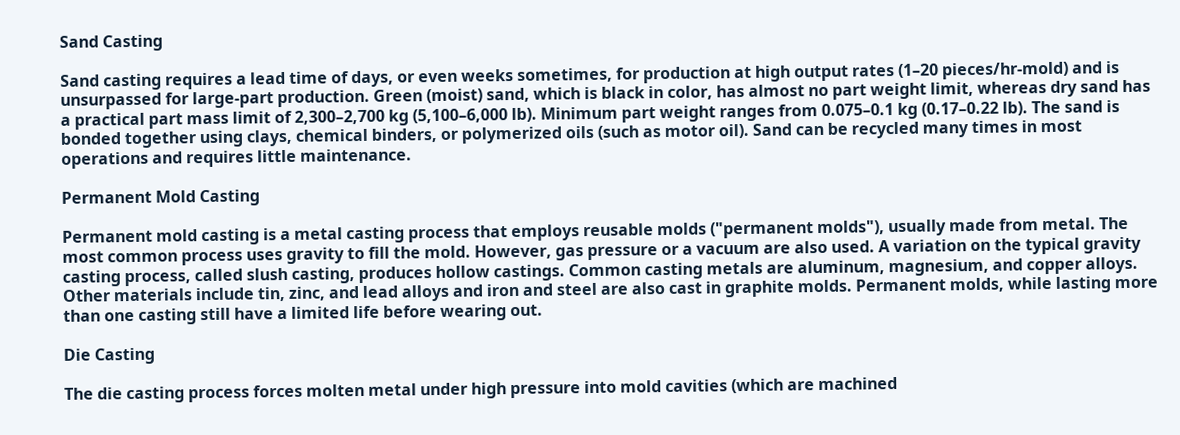Sand Casting

Sand casting requires a lead time of days, or even weeks sometimes, for production at high output rates (1–20 pieces/hr-mold) and is unsurpassed for large-part production. Green (moist) sand, which is black in color, has almost no part weight limit, whereas dry sand has a practical part mass limit of 2,300–2,700 kg (5,100–6,000 lb). Minimum part weight ranges from 0.075–0.1 kg (0.17–0.22 lb). The sand is bonded together using clays, chemical binders, or polymerized oils (such as motor oil). Sand can be recycled many times in most operations and requires little maintenance.

Permanent Mold Casting

Permanent mold casting is a metal casting process that employs reusable molds ("permanent molds"), usually made from metal. The most common process uses gravity to fill the mold. However, gas pressure or a vacuum are also used. A variation on the typical gravity casting process, called slush casting, produces hollow castings. Common casting metals are aluminum, magnesium, and copper alloys. Other materials include tin, zinc, and lead alloys and iron and steel are also cast in graphite molds. Permanent molds, while lasting more than one casting still have a limited life before wearing out.

Die Casting

The die casting process forces molten metal under high pressure into mold cavities (which are machined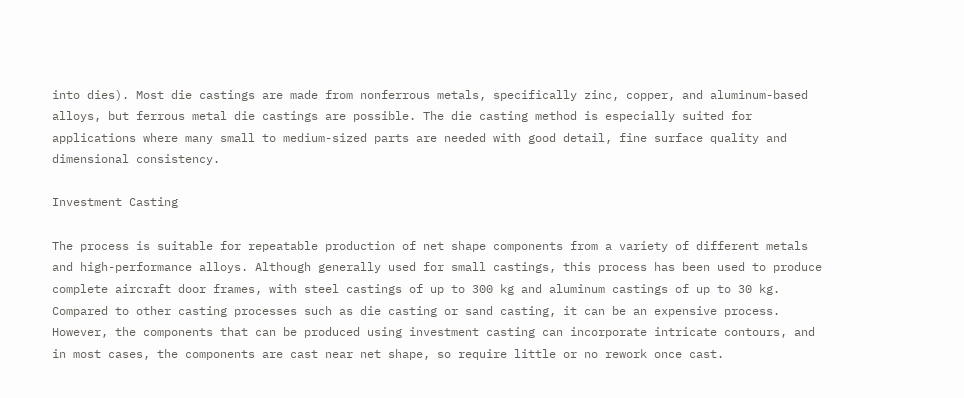into dies). Most die castings are made from nonferrous metals, specifically zinc, copper, and aluminum-based alloys, but ferrous metal die castings are possible. The die casting method is especially suited for applications where many small to medium-sized parts are needed with good detail, fine surface quality and dimensional consistency.

Investment Casting

The process is suitable for repeatable production of net shape components from a variety of different metals and high-performance alloys. Although generally used for small castings, this process has been used to produce complete aircraft door frames, with steel castings of up to 300 kg and aluminum castings of up to 30 kg. Compared to other casting processes such as die casting or sand casting, it can be an expensive process. However, the components that can be produced using investment casting can incorporate intricate contours, and in most cases, the components are cast near net shape, so require little or no rework once cast.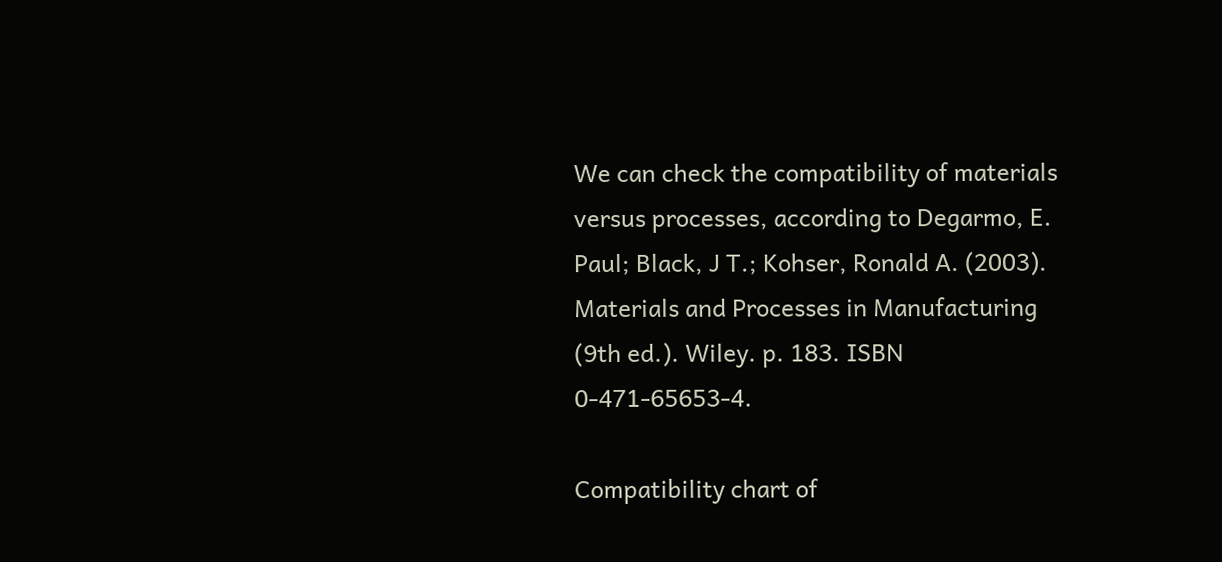We can check the compatibility of materials versus processes, according to Degarmo, E. Paul; Black, J T.; Kohser, Ronald A. (2003). Materials and Processes in Manufacturing (9th ed.). Wiley. p. 183. ISBN 0-471-65653-4.

Compatibility chart of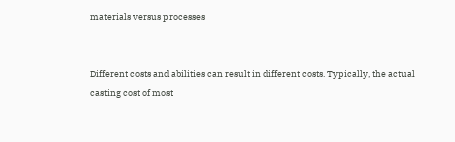materials versus processes


Different costs and abilities can result in different costs. Typically, the actual casting cost of most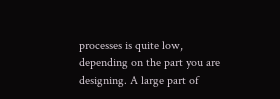processes is quite low, depending on the part you are designing. A large part of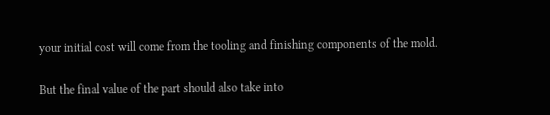your initial cost will come from the tooling and finishing components of the mold.

But the final value of the part should also take into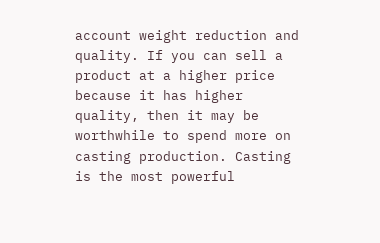account weight reduction and quality. If you can sell a product at a higher price because it has higher quality, then it may be worthwhile to spend more on casting production. Casting is the most powerful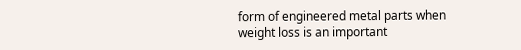form of engineered metal parts when weight loss is an important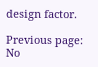design factor.

Previous page: No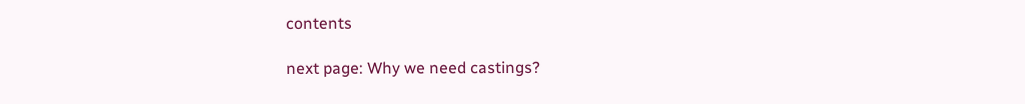contents

next page: Why we need castings?